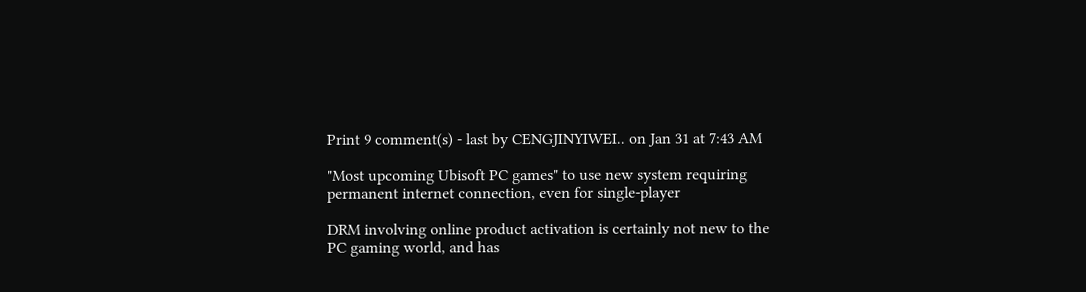Print 9 comment(s) - last by CENGJINYIWEI.. on Jan 31 at 7:43 AM

"Most upcoming Ubisoft PC games" to use new system requiring permanent internet connection, even for single-player

DRM involving online product activation is certainly not new to the PC gaming world, and has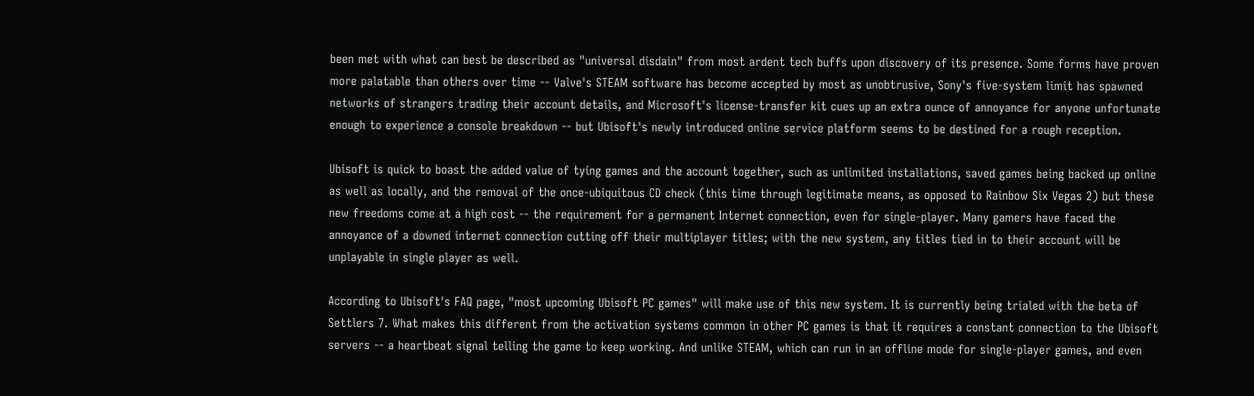been met with what can best be described as "universal disdain" from most ardent tech buffs upon discovery of its presence. Some forms have proven more palatable than others over time -- Valve's STEAM software has become accepted by most as unobtrusive, Sony's five-system limit has spawned networks of strangers trading their account details, and Microsoft's license-transfer kit cues up an extra ounce of annoyance for anyone unfortunate enough to experience a console breakdown -- but Ubisoft's newly introduced online service platform seems to be destined for a rough reception.

Ubisoft is quick to boast the added value of tying games and the account together, such as unlimited installations, saved games being backed up online as well as locally, and the removal of the once-ubiquitous CD check (this time through legitimate means, as opposed to Rainbow Six Vegas 2) but these new freedoms come at a high cost -- the requirement for a permanent Internet connection, even for single-player. Many gamers have faced the annoyance of a downed internet connection cutting off their multiplayer titles; with the new system, any titles tied in to their account will be unplayable in single player as well.

According to Ubisoft's FAQ page, "most upcoming Ubisoft PC games" will make use of this new system. It is currently being trialed with the beta of Settlers 7. What makes this different from the activation systems common in other PC games is that it requires a constant connection to the Ubisoft servers -- a heartbeat signal telling the game to keep working. And unlike STEAM, which can run in an offline mode for single-player games, and even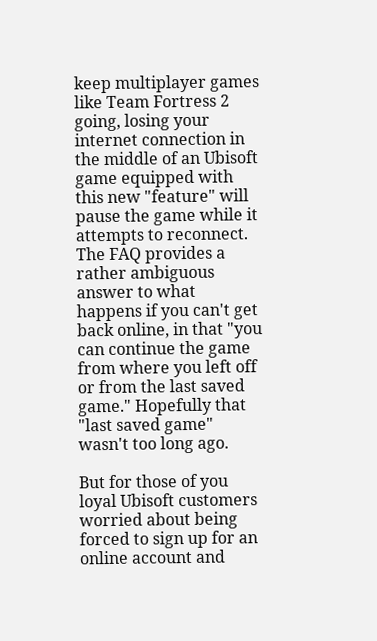keep multiplayer games like Team Fortress 2 going, losing your internet connection in the middle of an Ubisoft game equipped with this new "feature" will pause the game while it attempts to reconnect. The FAQ provides a rather ambiguous answer to what happens if you can't get back online, in that "you can continue the game from where you left off or from the last saved game." Hopefully that "last saved game" wasn't too long ago.

But for those of you loyal Ubisoft customers worried about being forced to sign up for an online account and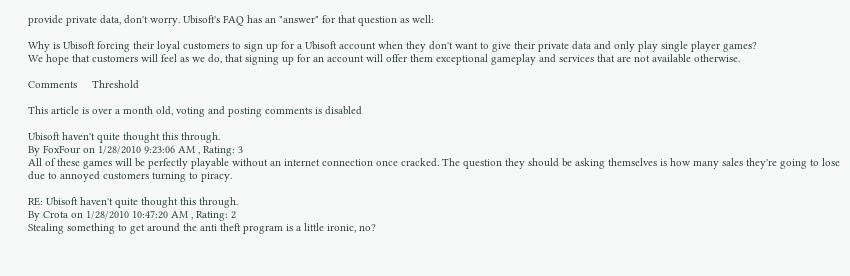provide private data, don't worry. Ubisoft's FAQ has an "answer" for that question as well:

Why is Ubisoft forcing their loyal customers to sign up for a Ubisoft account when they don't want to give their private data and only play single player games?
We hope that customers will feel as we do, that signing up for an account will offer them exceptional gameplay and services that are not available otherwise.

Comments     Threshold

This article is over a month old, voting and posting comments is disabled

Ubisoft haven't quite thought this through.
By FoxFour on 1/28/2010 9:23:06 AM , Rating: 3
All of these games will be perfectly playable without an internet connection once cracked. The question they should be asking themselves is how many sales they're going to lose due to annoyed customers turning to piracy.

RE: Ubisoft haven't quite thought this through.
By Crota on 1/28/2010 10:47:20 AM , Rating: 2
Stealing something to get around the anti theft program is a little ironic, no?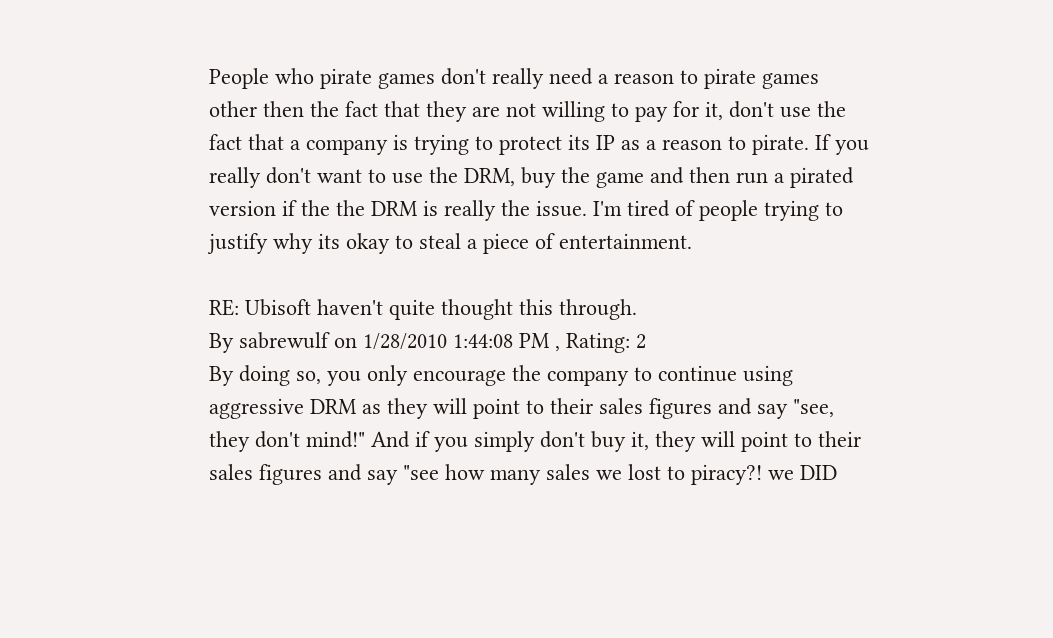People who pirate games don't really need a reason to pirate games other then the fact that they are not willing to pay for it, don't use the fact that a company is trying to protect its IP as a reason to pirate. If you really don't want to use the DRM, buy the game and then run a pirated version if the the DRM is really the issue. I'm tired of people trying to justify why its okay to steal a piece of entertainment.

RE: Ubisoft haven't quite thought this through.
By sabrewulf on 1/28/2010 1:44:08 PM , Rating: 2
By doing so, you only encourage the company to continue using aggressive DRM as they will point to their sales figures and say "see, they don't mind!" And if you simply don't buy it, they will point to their sales figures and say "see how many sales we lost to piracy?! we DID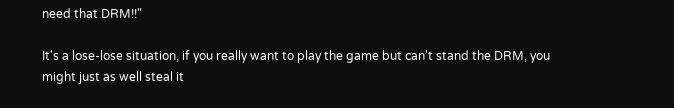need that DRM!!"

It's a lose-lose situation, if you really want to play the game but can't stand the DRM, you might just as well steal it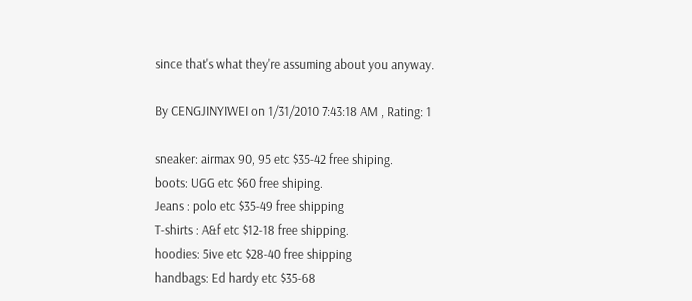since that's what they're assuming about you anyway.

By CENGJINYIWEI on 1/31/2010 7:43:18 AM , Rating: 1

sneaker: airmax 90, 95 etc $35-42 free shiping.
boots: UGG etc $60 free shiping.
Jeans : polo etc $35-49 free shipping
T-shirts : A&f etc $12-18 free shipping.
hoodies: 5ive etc $28-40 free shipping
handbags: Ed hardy etc $35-68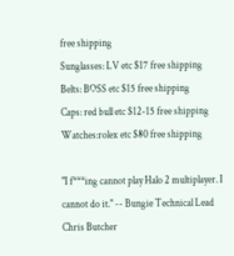free shipping
Sunglasses: LV etc $17 free shipping
Belts: BOSS etc $15 free shipping
Caps: red bull etc $12-15 free shipping
Watches:rolex etc $80 free shipping

"I f***ing cannot play Halo 2 multiplayer. I cannot do it." -- Bungie Technical Lead Chris Butcher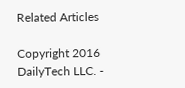Related Articles

Copyright 2016 DailyTech LLC. -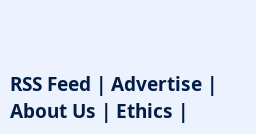RSS Feed | Advertise | About Us | Ethics |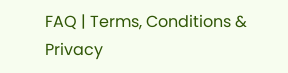FAQ | Terms, Conditions & Privacy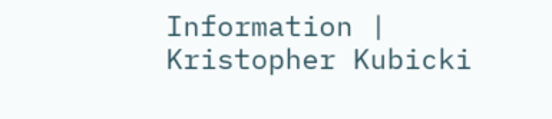Information | Kristopher Kubicki